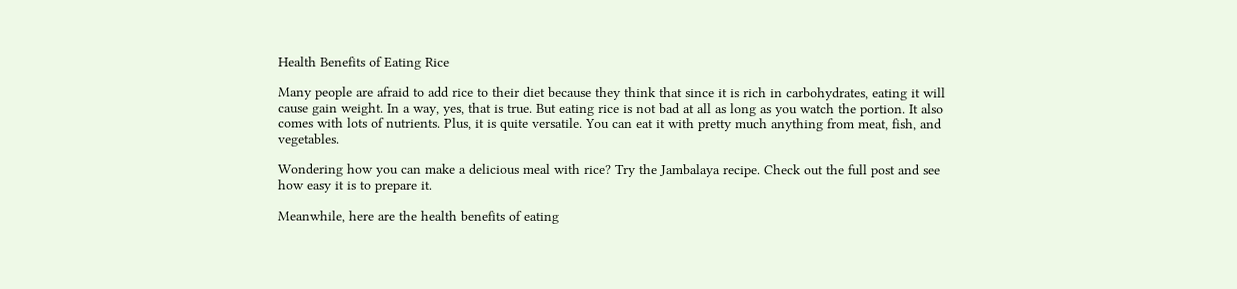Health Benefits of Eating Rice

Many people are afraid to add rice to their diet because they think that since it is rich in carbohydrates, eating it will cause gain weight. In a way, yes, that is true. But eating rice is not bad at all as long as you watch the portion. It also comes with lots of nutrients. Plus, it is quite versatile. You can eat it with pretty much anything from meat, fish, and vegetables.

Wondering how you can make a delicious meal with rice? Try the Jambalaya recipe. Check out the full post and see how easy it is to prepare it.

Meanwhile, here are the health benefits of eating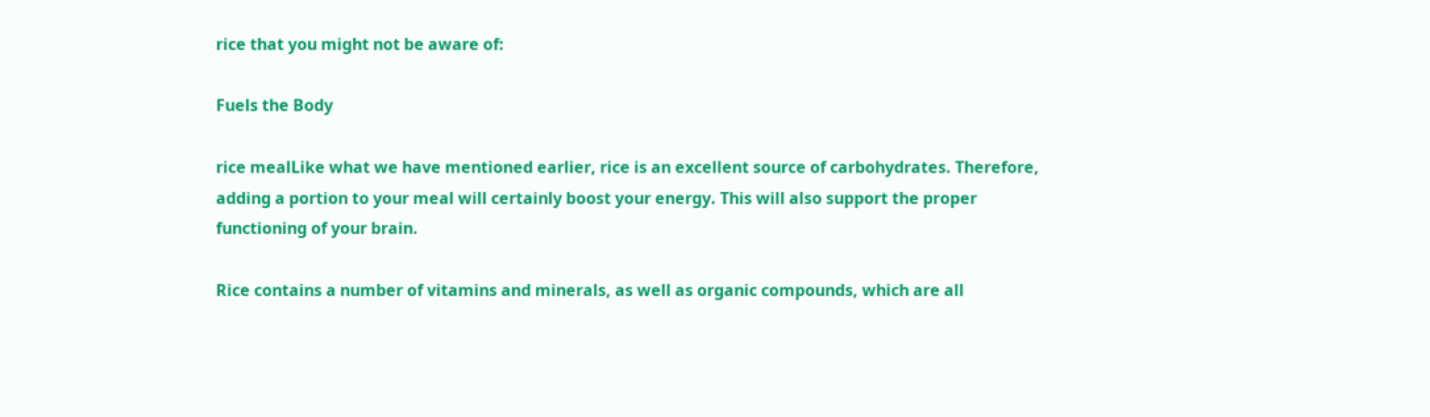rice that you might not be aware of:

Fuels the Body

rice mealLike what we have mentioned earlier, rice is an excellent source of carbohydrates. Therefore, adding a portion to your meal will certainly boost your energy. This will also support the proper functioning of your brain.

Rice contains a number of vitamins and minerals, as well as organic compounds, which are all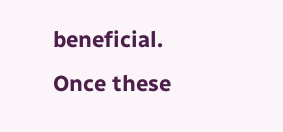beneficial. Once these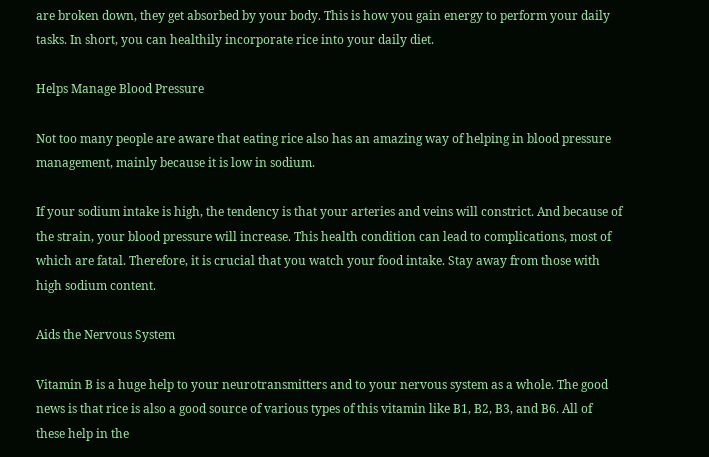are broken down, they get absorbed by your body. This is how you gain energy to perform your daily tasks. In short, you can healthily incorporate rice into your daily diet.

Helps Manage Blood Pressure

Not too many people are aware that eating rice also has an amazing way of helping in blood pressure management, mainly because it is low in sodium.

If your sodium intake is high, the tendency is that your arteries and veins will constrict. And because of the strain, your blood pressure will increase. This health condition can lead to complications, most of which are fatal. Therefore, it is crucial that you watch your food intake. Stay away from those with high sodium content.

Aids the Nervous System

Vitamin B is a huge help to your neurotransmitters and to your nervous system as a whole. The good news is that rice is also a good source of various types of this vitamin like B1, B2, B3, and B6. All of these help in the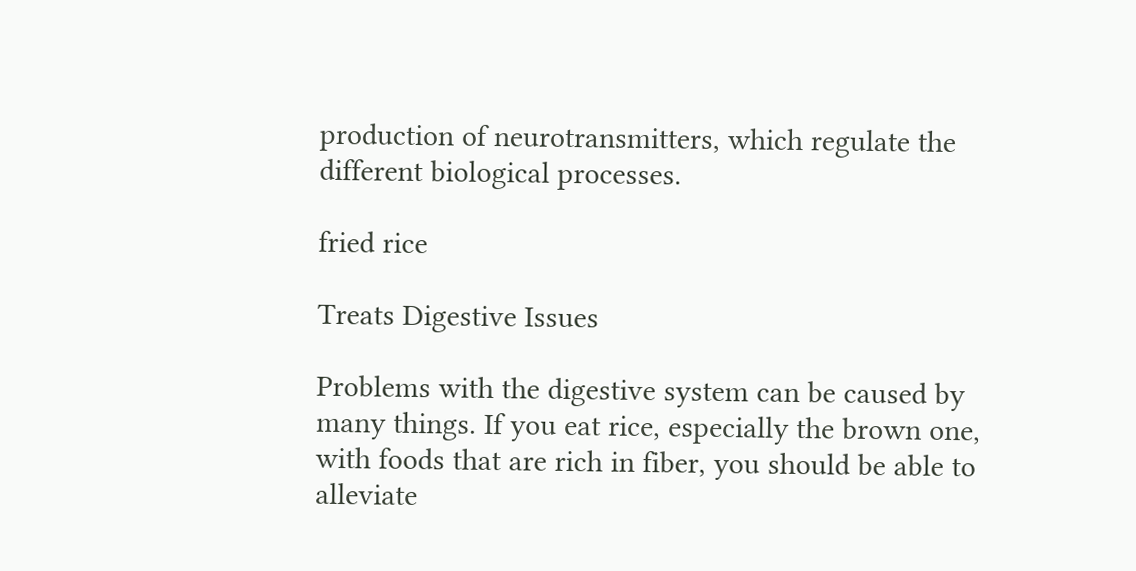production of neurotransmitters, which regulate the different biological processes.

fried rice

Treats Digestive Issues

Problems with the digestive system can be caused by many things. If you eat rice, especially the brown one, with foods that are rich in fiber, you should be able to alleviate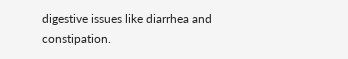digestive issues like diarrhea and constipation.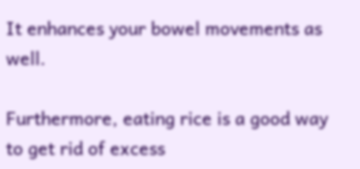It enhances your bowel movements as well.

Furthermore, eating rice is a good way to get rid of excess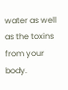water as well as the toxins from your body.